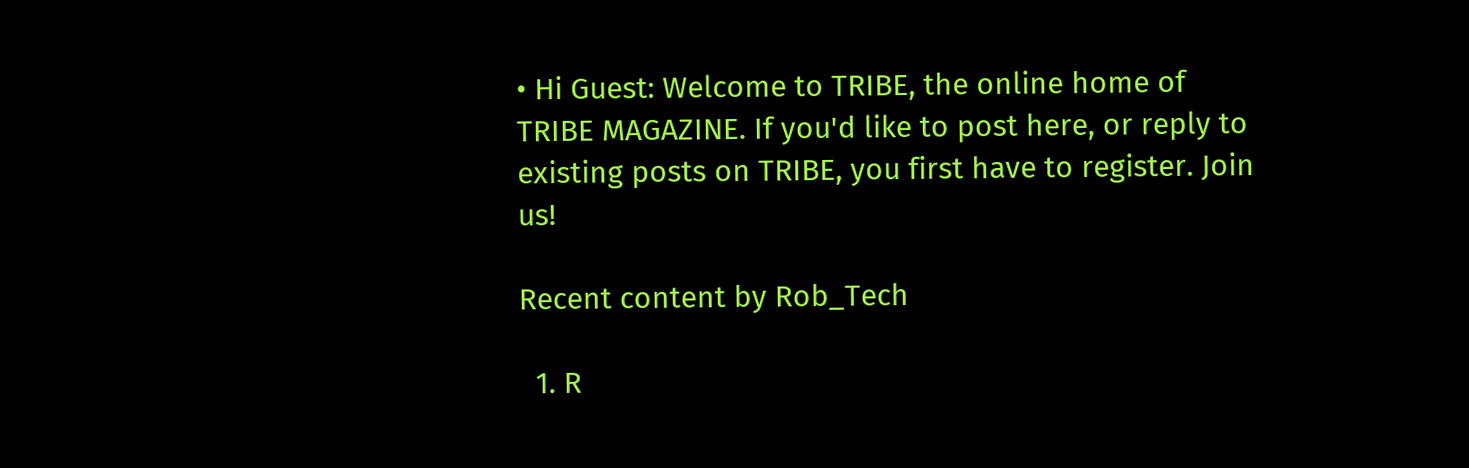• Hi Guest: Welcome to TRIBE, the online home of TRIBE MAGAZINE. If you'd like to post here, or reply to existing posts on TRIBE, you first have to register. Join us!

Recent content by Rob_Tech

  1. R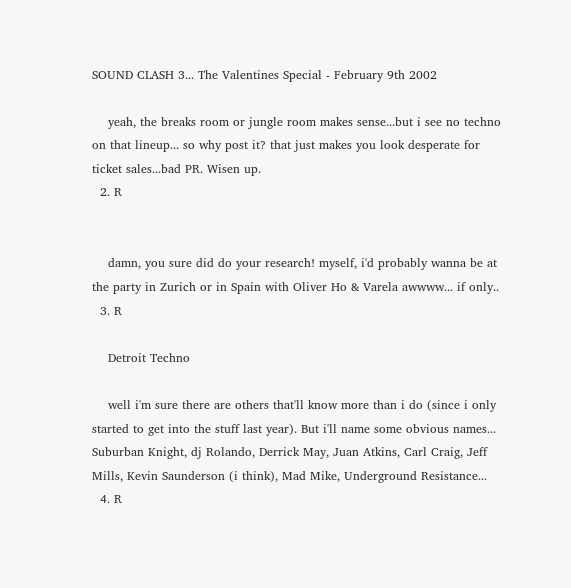SOUND CLASH 3... The Valentines Special - February 9th 2002

    yeah, the breaks room or jungle room makes sense...but i see no techno on that lineup... so why post it? that just makes you look desperate for ticket sales...bad PR. Wisen up.
  2. R


    damn, you sure did do your research! myself, i'd probably wanna be at the party in Zurich or in Spain with Oliver Ho & Varela awwww... if only..
  3. R

    Detroit Techno

    well i'm sure there are others that'll know more than i do (since i only started to get into the stuff last year). But i'll name some obvious names... Suburban Knight, dj Rolando, Derrick May, Juan Atkins, Carl Craig, Jeff Mills, Kevin Saunderson (i think), Mad Mike, Underground Resistance...
  4. R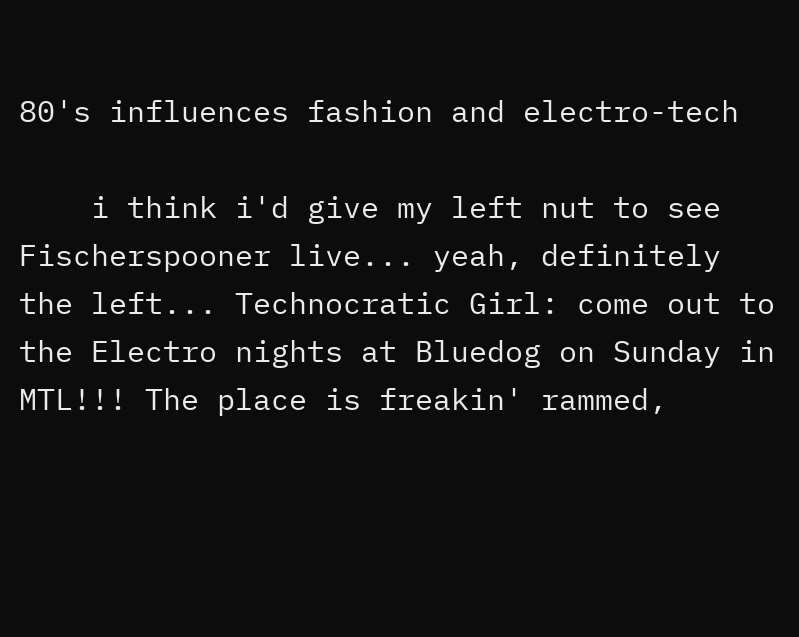80's influences fashion and electro-tech

    i think i'd give my left nut to see Fischerspooner live... yeah, definitely the left... Technocratic Girl: come out to the Electro nights at Bluedog on Sunday in MTL!!! The place is freakin' rammed,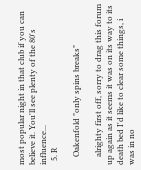most popular night in that club if you can believe it. You'll see plenty of the 80's influence...
  5. R

    Oakenfold "only spins breaks"

    alrighty first off, sorry to drag this forum up again as it seems it was on its way to its death bed I'd like to clear some things, i was in no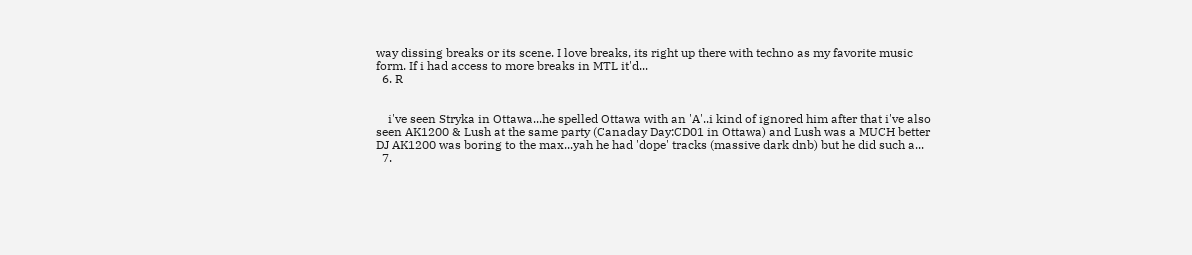way dissing breaks or its scene. I love breaks, its right up there with techno as my favorite music form. If i had access to more breaks in MTL it'd...
  6. R


    i've seen Stryka in Ottawa...he spelled Ottawa with an 'A'..i kind of ignored him after that i've also seen AK1200 & Lush at the same party (Canaday Day:CD01 in Ottawa) and Lush was a MUCH better DJ AK1200 was boring to the max...yah he had 'dope' tracks (massive dark dnb) but he did such a...
  7.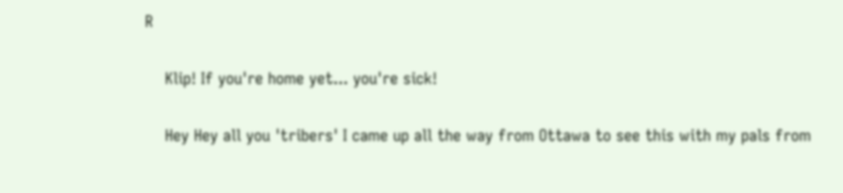R

    Klip! If you're home yet... you're sick!

    Hey Hey all you 'tribers' I came up all the way from Ottawa to see this with my pals from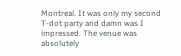Montreal. It was only my second T-dot party and damn was I impressed. The venue was absolutely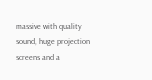massive with quality sound, huge projection screens and a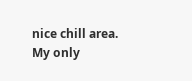nice chill area. My only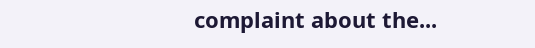complaint about the...